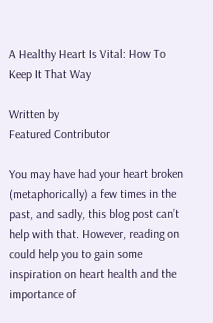A Healthy Heart Is Vital: How To Keep It That Way

Written by
Featured Contributor

You may have had your heart broken (metaphorically) a few times in the past, and sadly, this blog post can’t help with that. However, reading on could help you to gain some inspiration on heart health and the importance of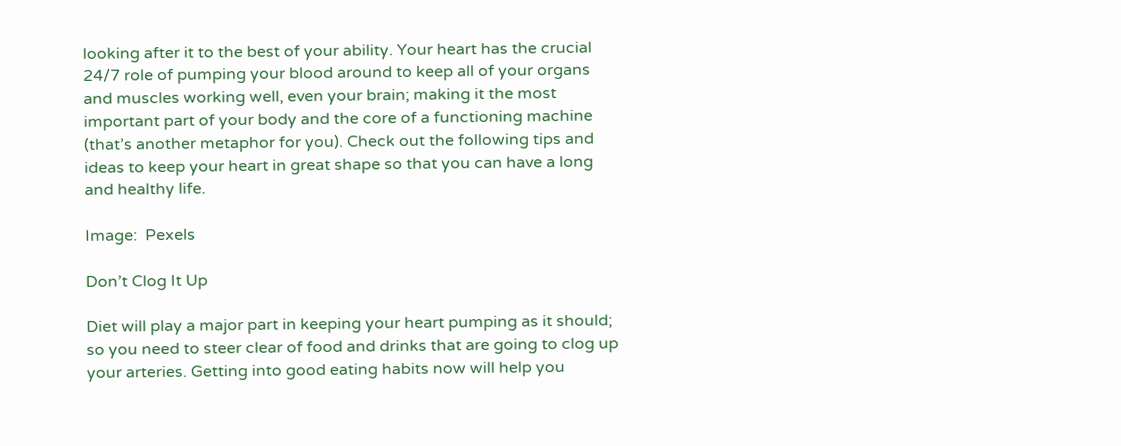looking after it to the best of your ability. Your heart has the crucial 24/7 role of pumping your blood around to keep all of your organs and muscles working well, even your brain; making it the most important part of your body and the core of a functioning machine (that’s another metaphor for you). Check out the following tips and ideas to keep your heart in great shape so that you can have a long and healthy life.

Image:  Pexels

Don’t Clog It Up

Diet will play a major part in keeping your heart pumping as it should; so you need to steer clear of food and drinks that are going to clog up your arteries. Getting into good eating habits now will help you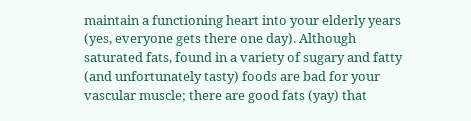maintain a functioning heart into your elderly years (yes, everyone gets there one day). Although saturated fats, found in a variety of sugary and fatty (and unfortunately tasty) foods are bad for your vascular muscle; there are good fats (yay) that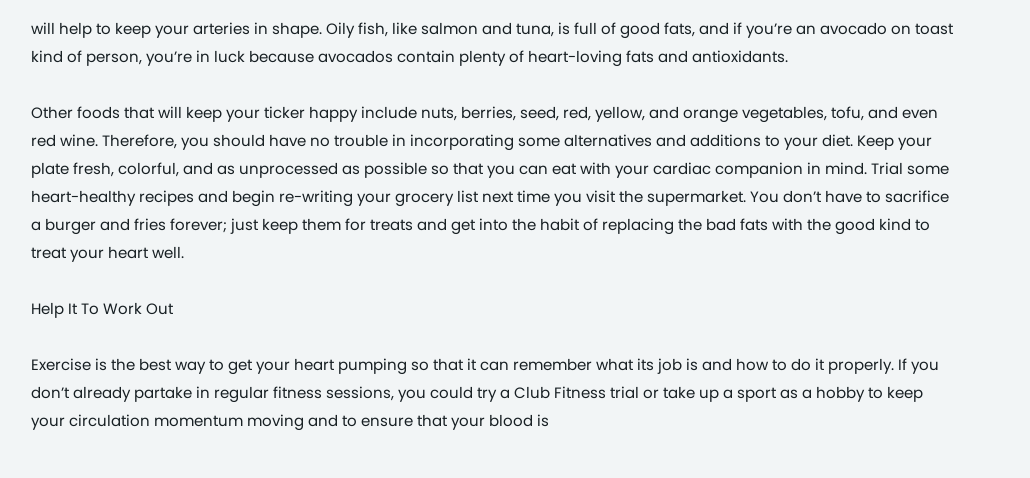will help to keep your arteries in shape. Oily fish, like salmon and tuna, is full of good fats, and if you’re an avocado on toast kind of person, you’re in luck because avocados contain plenty of heart-loving fats and antioxidants.

Other foods that will keep your ticker happy include nuts, berries, seed, red, yellow, and orange vegetables, tofu, and even red wine. Therefore, you should have no trouble in incorporating some alternatives and additions to your diet. Keep your plate fresh, colorful, and as unprocessed as possible so that you can eat with your cardiac companion in mind. Trial some heart-healthy recipes and begin re-writing your grocery list next time you visit the supermarket. You don’t have to sacrifice a burger and fries forever; just keep them for treats and get into the habit of replacing the bad fats with the good kind to treat your heart well.

Help It To Work Out

Exercise is the best way to get your heart pumping so that it can remember what its job is and how to do it properly. If you don’t already partake in regular fitness sessions, you could try a Club Fitness trial or take up a sport as a hobby to keep your circulation momentum moving and to ensure that your blood is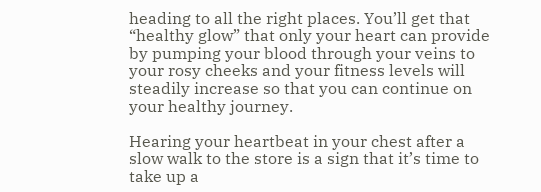heading to all the right places. You’ll get that “healthy glow” that only your heart can provide by pumping your blood through your veins to your rosy cheeks and your fitness levels will steadily increase so that you can continue on your healthy journey.

Hearing your heartbeat in your chest after a slow walk to the store is a sign that it’s time to take up a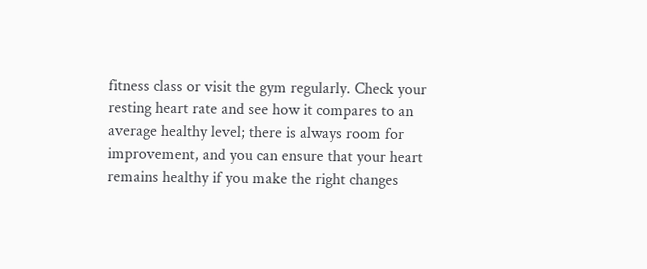fitness class or visit the gym regularly. Check your resting heart rate and see how it compares to an average healthy level; there is always room for improvement, and you can ensure that your heart remains healthy if you make the right changes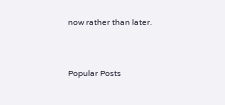now rather than later.


Popular Posts